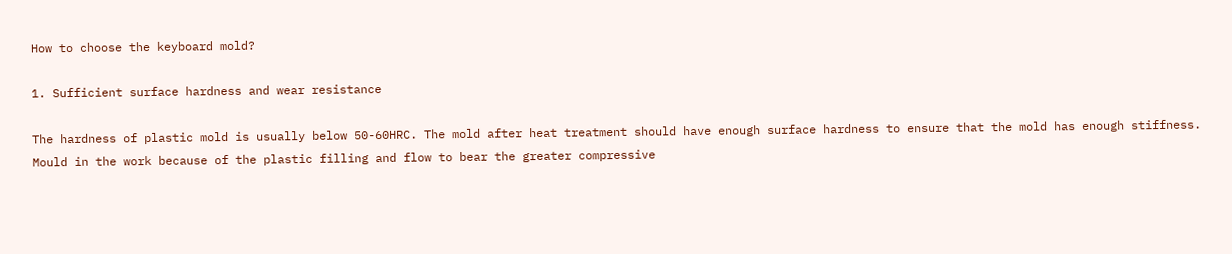How to choose the keyboard mold?

1. Sufficient surface hardness and wear resistance

The hardness of plastic mold is usually below 50-60HRC. The mold after heat treatment should have enough surface hardness to ensure that the mold has enough stiffness. Mould in the work because of the plastic filling and flow to bear the greater compressive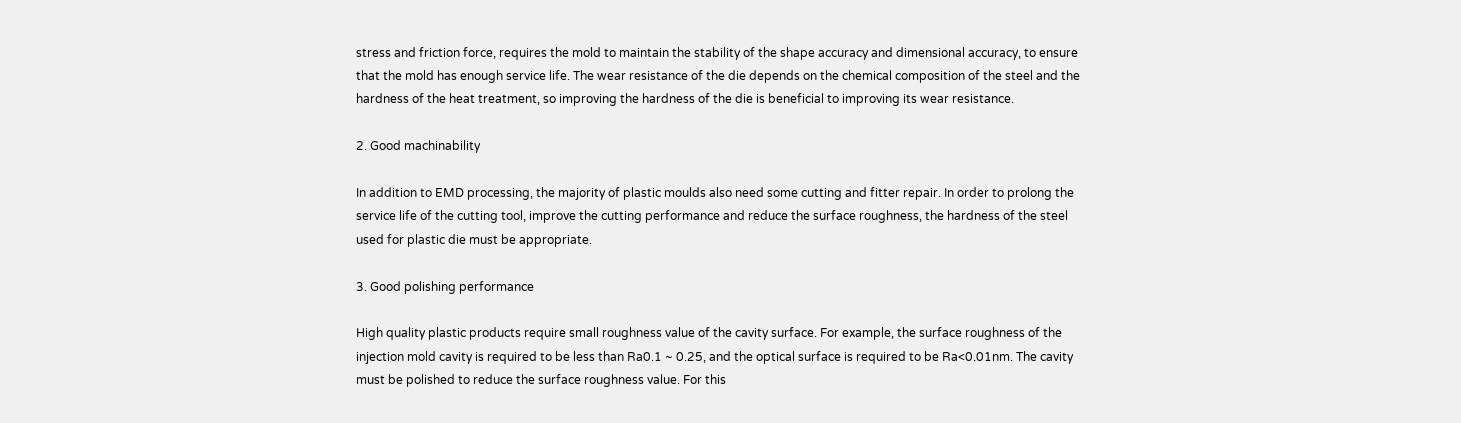stress and friction force, requires the mold to maintain the stability of the shape accuracy and dimensional accuracy, to ensure that the mold has enough service life. The wear resistance of the die depends on the chemical composition of the steel and the hardness of the heat treatment, so improving the hardness of the die is beneficial to improving its wear resistance.

2. Good machinability

In addition to EMD processing, the majority of plastic moulds also need some cutting and fitter repair. In order to prolong the service life of the cutting tool, improve the cutting performance and reduce the surface roughness, the hardness of the steel used for plastic die must be appropriate.

3. Good polishing performance

High quality plastic products require small roughness value of the cavity surface. For example, the surface roughness of the injection mold cavity is required to be less than Ra0.1 ~ 0.25, and the optical surface is required to be Ra<0.01nm. The cavity must be polished to reduce the surface roughness value. For this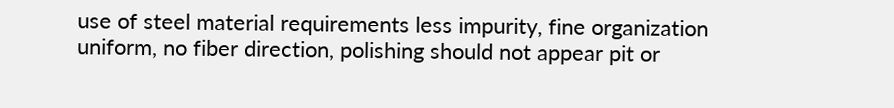use of steel material requirements less impurity, fine organization uniform, no fiber direction, polishing should not appear pit or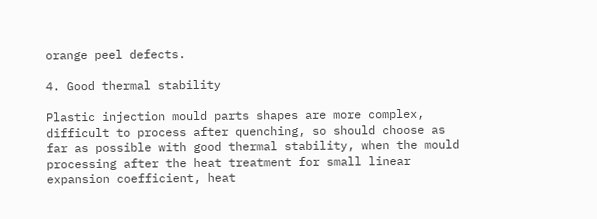orange peel defects.

4. Good thermal stability

Plastic injection mould parts shapes are more complex, difficult to process after quenching, so should choose as far as possible with good thermal stability, when the mould processing after the heat treatment for small linear expansion coefficient, heat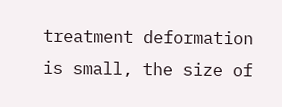treatment deformation is small, the size of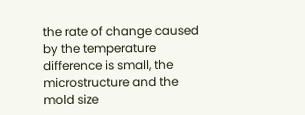the rate of change caused by the temperature difference is small, the microstructure and the mold size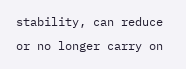stability, can reduce or no longer carry on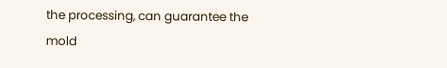the processing, can guarantee the mold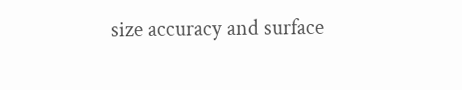size accuracy and surface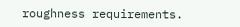roughness requirements.